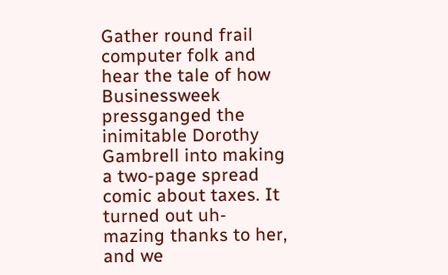Gather round frail computer folk and hear the tale of how Businessweek pressganged the inimitable Dorothy Gambrell into making a two-page spread comic about taxes. It turned out uh-mazing thanks to her, and we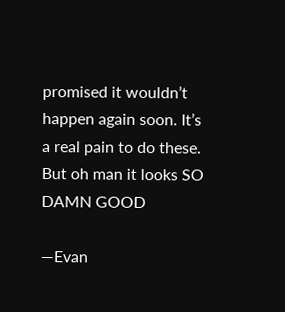promised it wouldn’t happen again soon. It’s a real pain to do these. But oh man it looks SO DAMN GOOD

—Evan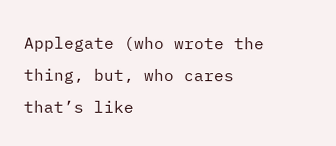Applegate (who wrote the thing, but, who cares that’s like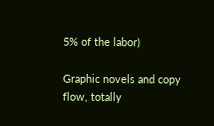5% of the labor)

Graphic novels and copy flow, totally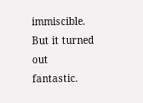immiscible. But it turned out fantastic.